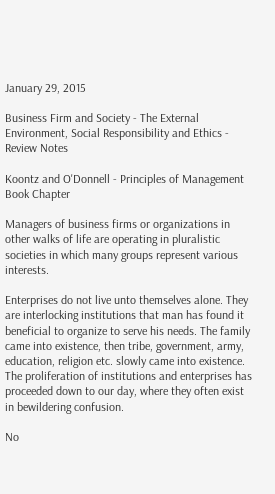January 29, 2015

Business Firm and Society - The External Environment, Social Responsibility and Ethics - Review Notes

Koontz and O'Donnell - Principles of Management Book Chapter

Managers of business firms or organizations in other walks of life are operating in pluralistic societies in which many groups represent various interests.

Enterprises do not live unto themselves alone. They are interlocking institutions that man has found it beneficial to organize to serve his needs. The family came into existence, then tribe, government, army, education, religion etc. slowly came into existence. The proliferation of institutions and enterprises has proceeded down to our day, where they often exist in bewildering confusion.

No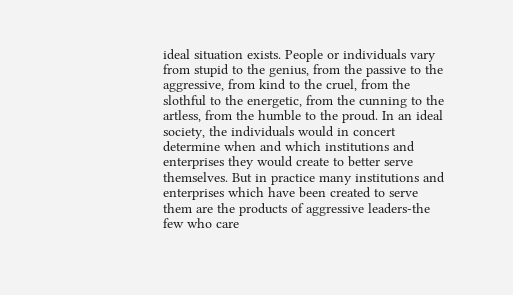ideal situation exists. People or individuals vary from stupid to the genius, from the passive to the  aggressive, from kind to the cruel, from the slothful to the energetic, from the cunning to the artless, from the humble to the proud. In an ideal society, the individuals would in concert determine when and which institutions and enterprises they would create to better serve themselves. But in practice many institutions and enterprises which have been created to serve them are the products of aggressive leaders-the few who care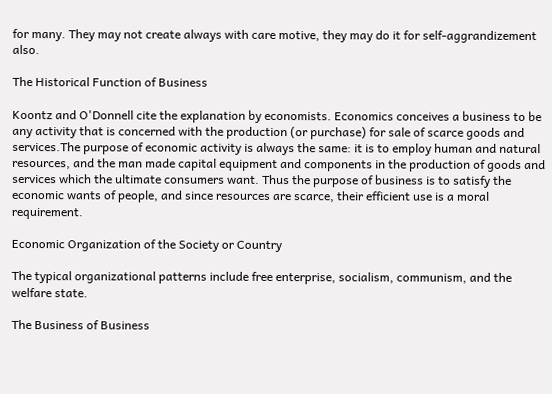for many. They may not create always with care motive, they may do it for self-aggrandizement also.

The Historical Function of Business

Koontz and O'Donnell cite the explanation by economists. Economics conceives a business to be any activity that is concerned with the production (or purchase) for sale of scarce goods and services.The purpose of economic activity is always the same: it is to employ human and natural resources, and the man made capital equipment and components in the production of goods and services which the ultimate consumers want. Thus the purpose of business is to satisfy the economic wants of people, and since resources are scarce, their efficient use is a moral requirement.

Economic Organization of the Society or Country

The typical organizational patterns include free enterprise, socialism, communism, and the welfare state.

The Business of Business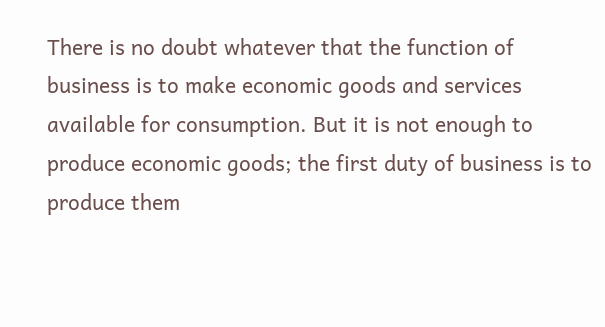There is no doubt whatever that the function of business is to make economic goods and services available for consumption. But it is not enough to produce economic goods; the first duty of business is to produce them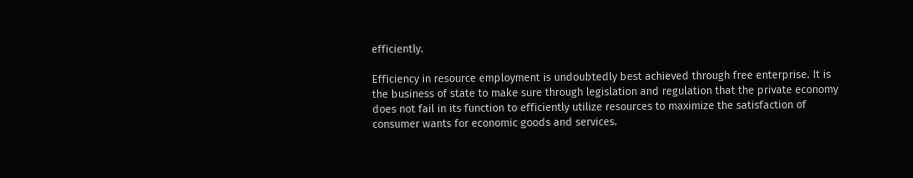efficiently.

Efficiency in resource employment is undoubtedly best achieved through free enterprise. It is the business of state to make sure through legislation and regulation that the private economy does not fail in its function to efficiently utilize resources to maximize the satisfaction of consumer wants for economic goods and services.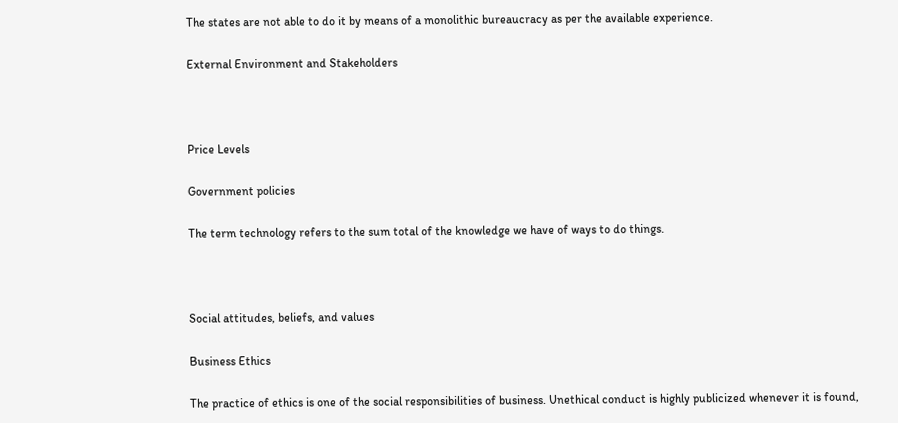The states are not able to do it by means of a monolithic bureaucracy as per the available experience.

External Environment and Stakeholders



Price Levels

Government policies

The term technology refers to the sum total of the knowledge we have of ways to do things.



Social attitudes, beliefs, and values

Business Ethics

The practice of ethics is one of the social responsibilities of business. Unethical conduct is highly publicized whenever it is found,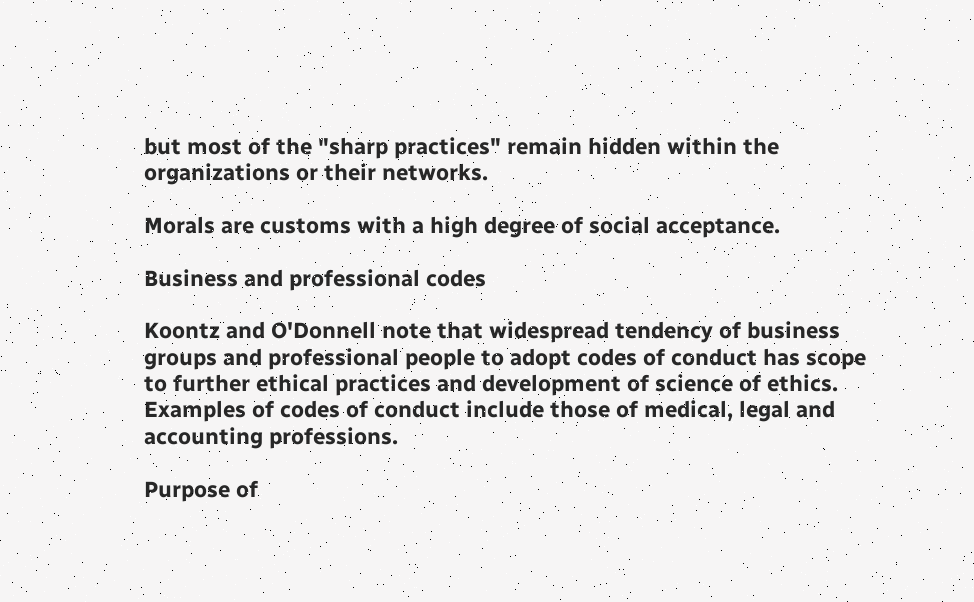but most of the "sharp practices" remain hidden within the organizations or their networks.

Morals are customs with a high degree of social acceptance.

Business and professional codes

Koontz and O'Donnell note that widespread tendency of business groups and professional people to adopt codes of conduct has scope to further ethical practices and development of science of ethics. Examples of codes of conduct include those of medical, legal and accounting professions.

Purpose of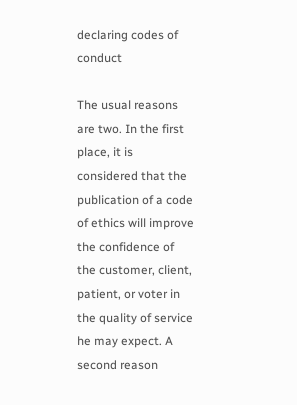declaring codes of conduct

The usual reasons are two. In the first place, it is considered that the publication of a code of ethics will improve the confidence of the customer, client, patient, or voter in the quality of service he may expect. A second reason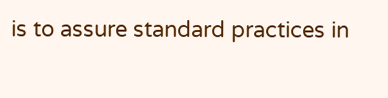is to assure standard practices in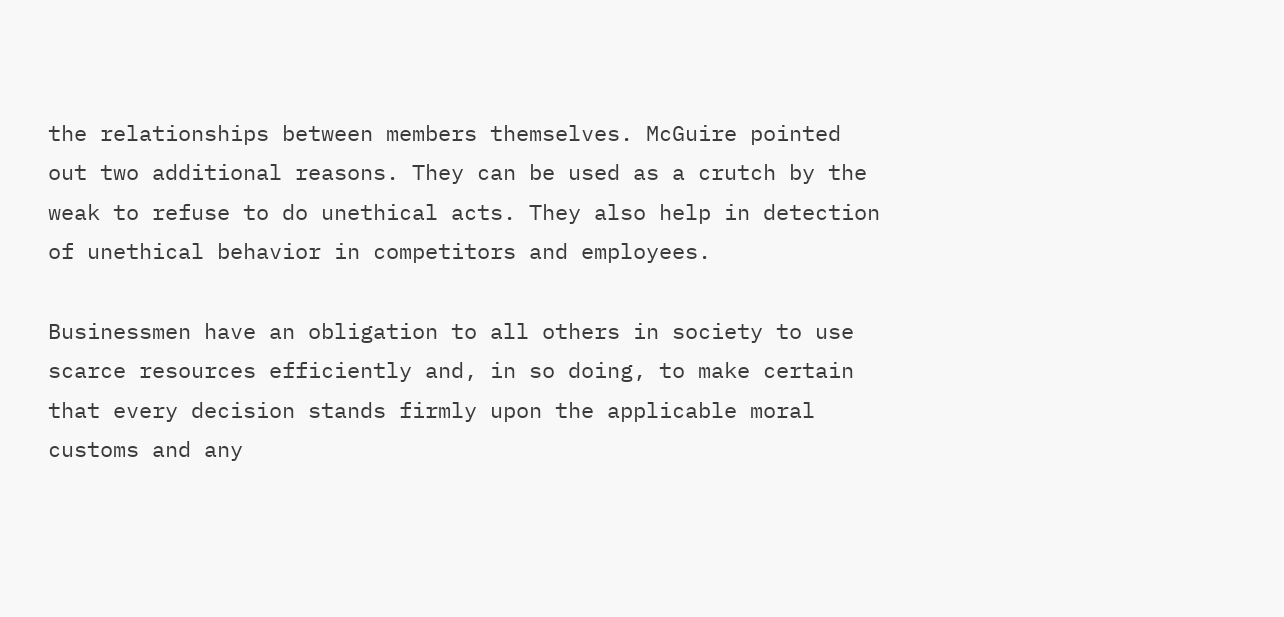the relationships between members themselves. McGuire pointed out two additional reasons. They can be used as a crutch by the weak to refuse to do unethical acts. They also help in detection of unethical behavior in competitors and employees.

Businessmen have an obligation to all others in society to use scarce resources efficiently and, in so doing, to make certain that every decision stands firmly upon the applicable moral customs and any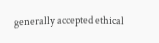generally accepted ethical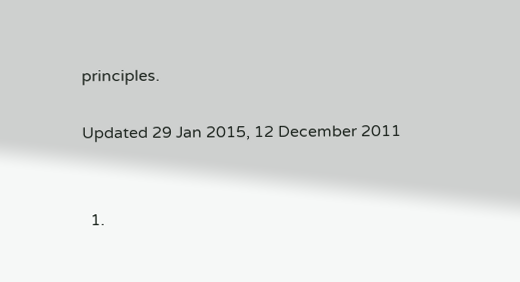principles.

Updated 29 Jan 2015, 12 December 2011


  1.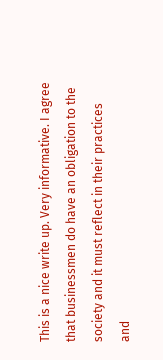This is a nice write up. Very informative. I agree that businessmen do have an obligation to the society and it must reflect in their practices and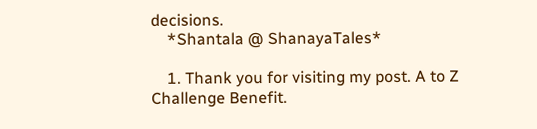decisions.
    *Shantala @ ShanayaTales*

    1. Thank you for visiting my post. A to Z Challenge Benefit.